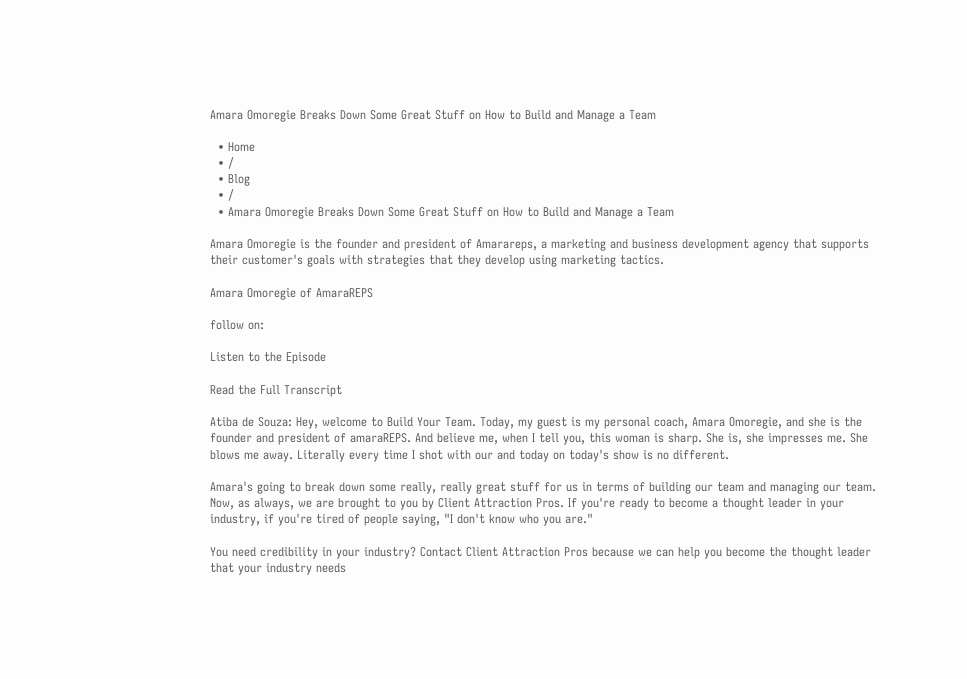Amara Omoregie Breaks Down Some Great Stuff on How to Build and Manage a Team

  • Home
  • /
  • Blog
  • /
  • Amara Omoregie Breaks Down Some Great Stuff on How to Build and Manage a Team

Amara Omoregie is the founder and president of Amarareps, a marketing and business development agency that supports their customer's goals with strategies that they develop using marketing tactics.

Amara Omoregie of AmaraREPS

follow on:

Listen to the Episode

Read the Full Transcript

Atiba de Souza: Hey, welcome to Build Your Team. Today, my guest is my personal coach, Amara Omoregie, and she is the founder and president of amaraREPS. And believe me, when I tell you, this woman is sharp. She is, she impresses me. She blows me away. Literally every time I shot with our and today on today's show is no different.

Amara's going to break down some really, really great stuff for us in terms of building our team and managing our team. Now, as always, we are brought to you by Client Attraction Pros. If you're ready to become a thought leader in your industry, if you're tired of people saying, "I don't know who you are."

You need credibility in your industry? Contact Client Attraction Pros because we can help you become the thought leader that your industry needs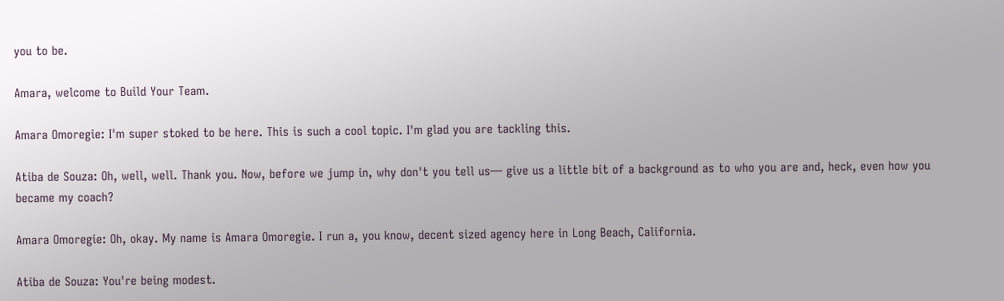you to be.

Amara, welcome to Build Your Team.

Amara Omoregie: I'm super stoked to be here. This is such a cool topic. I'm glad you are tackling this.

Atiba de Souza: Oh, well, well. Thank you. Now, before we jump in, why don't you tell us— give us a little bit of a background as to who you are and, heck, even how you became my coach?

Amara Omoregie: Oh, okay. My name is Amara Omoregie. I run a, you know, decent sized agency here in Long Beach, California.

Atiba de Souza: You're being modest.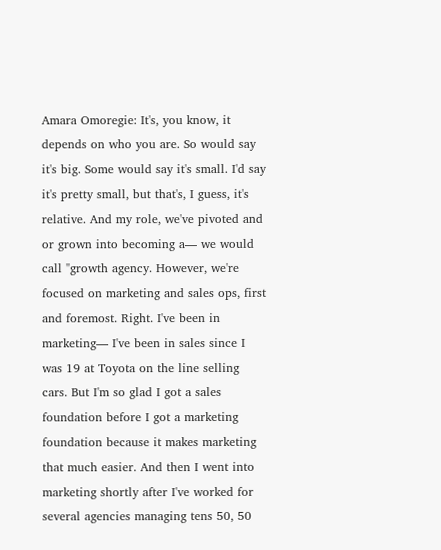Amara Omoregie: It's, you know, it depends on who you are. So would say it's big. Some would say it's small. I'd say it's pretty small, but that's, I guess, it's relative. And my role, we've pivoted and or grown into becoming a— we would call "growth agency. However, we're focused on marketing and sales ops, first and foremost. Right. I've been in marketing— I've been in sales since I was 19 at Toyota on the line selling cars. But I'm so glad I got a sales foundation before I got a marketing foundation because it makes marketing that much easier. And then I went into marketing shortly after I've worked for several agencies managing tens 50, 50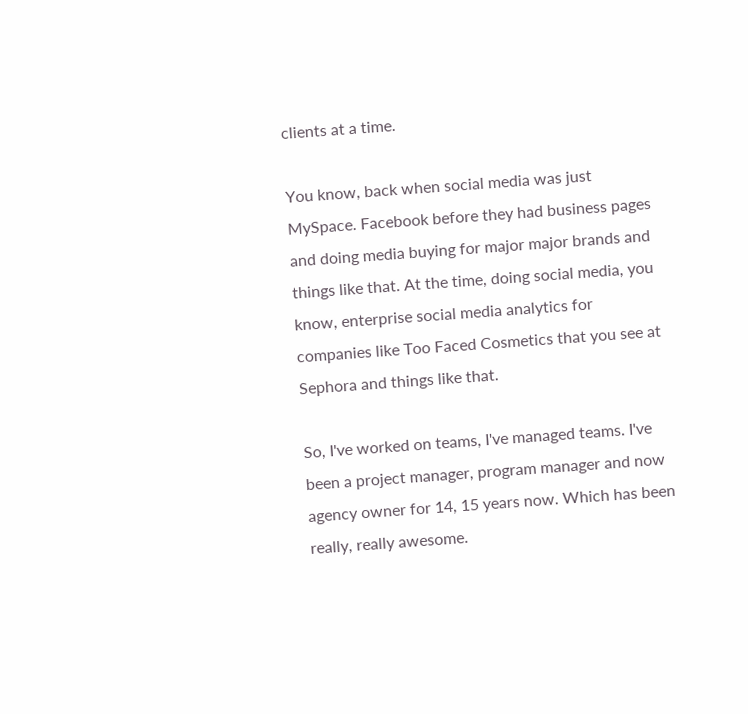clients at a time.

You know, back when social media was just MySpace. Facebook before they had business pages and doing media buying for major major brands and things like that. At the time, doing social media, you know, enterprise social media analytics for companies like Too Faced Cosmetics that you see at Sephora and things like that.

So, I've worked on teams, I've managed teams. I've been a project manager, program manager and now agency owner for 14, 15 years now. Which has been really, really awesome.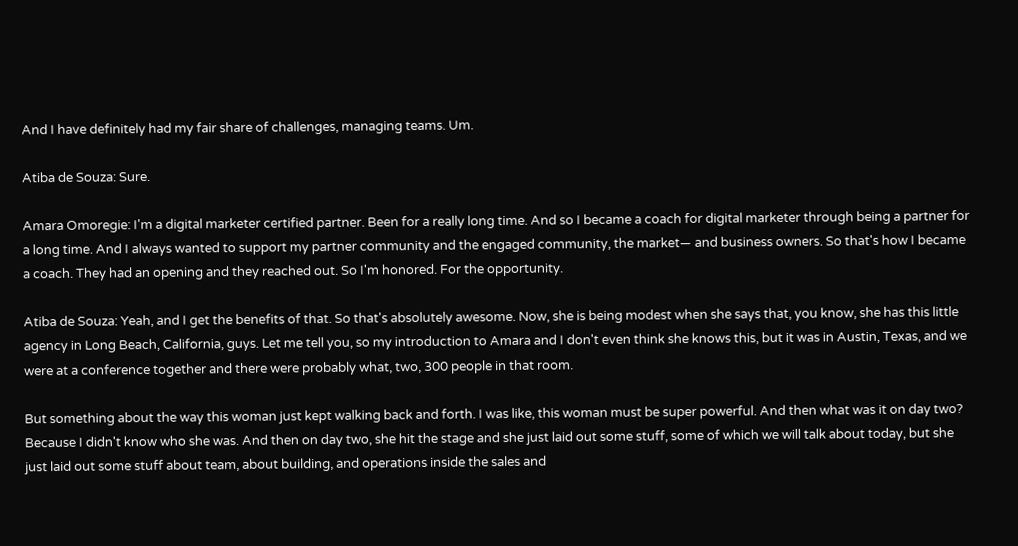And I have definitely had my fair share of challenges, managing teams. Um.

Atiba de Souza: Sure.

Amara Omoregie: I'm a digital marketer certified partner. Been for a really long time. And so I became a coach for digital marketer through being a partner for a long time. And I always wanted to support my partner community and the engaged community, the market— and business owners. So that's how I became a coach. They had an opening and they reached out. So I'm honored. For the opportunity.

Atiba de Souza: Yeah, and I get the benefits of that. So that's absolutely awesome. Now, she is being modest when she says that, you know, she has this little agency in Long Beach, California, guys. Let me tell you, so my introduction to Amara and I don't even think she knows this, but it was in Austin, Texas, and we were at a conference together and there were probably what, two, 300 people in that room.

But something about the way this woman just kept walking back and forth. I was like, this woman must be super powerful. And then what was it on day two? Because I didn't know who she was. And then on day two, she hit the stage and she just laid out some stuff, some of which we will talk about today, but she just laid out some stuff about team, about building, and operations inside the sales and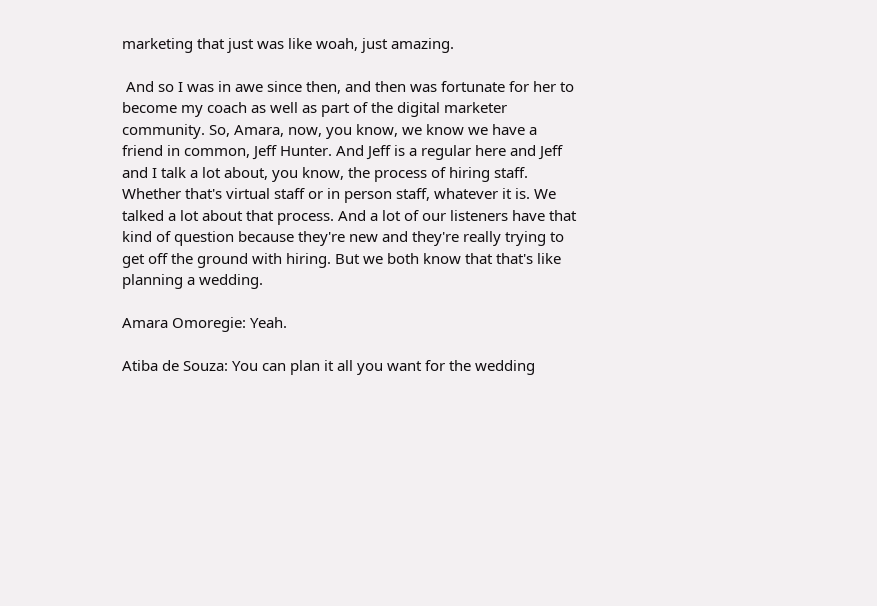marketing that just was like woah, just amazing.

 And so I was in awe since then, and then was fortunate for her to become my coach as well as part of the digital marketer community. So, Amara, now, you know, we know we have a friend in common, Jeff Hunter. And Jeff is a regular here and Jeff and I talk a lot about, you know, the process of hiring staff. Whether that's virtual staff or in person staff, whatever it is. We talked a lot about that process. And a lot of our listeners have that kind of question because they're new and they're really trying to get off the ground with hiring. But we both know that that's like planning a wedding.

Amara Omoregie: Yeah.

Atiba de Souza: You can plan it all you want for the wedding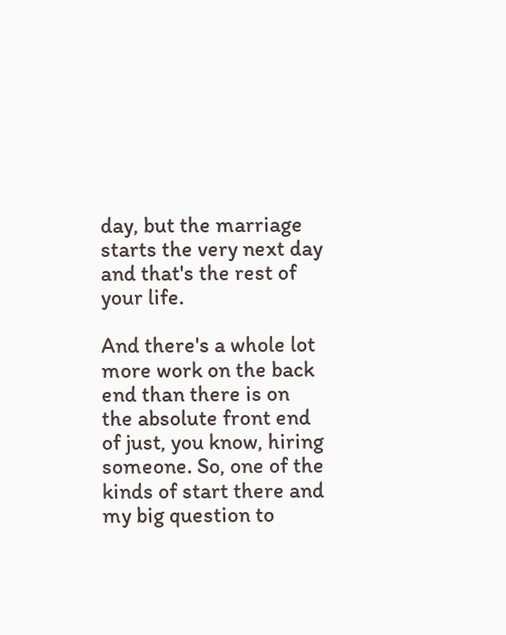day, but the marriage starts the very next day and that's the rest of your life.

And there's a whole lot more work on the back end than there is on the absolute front end of just, you know, hiring someone. So, one of the kinds of start there and my big question to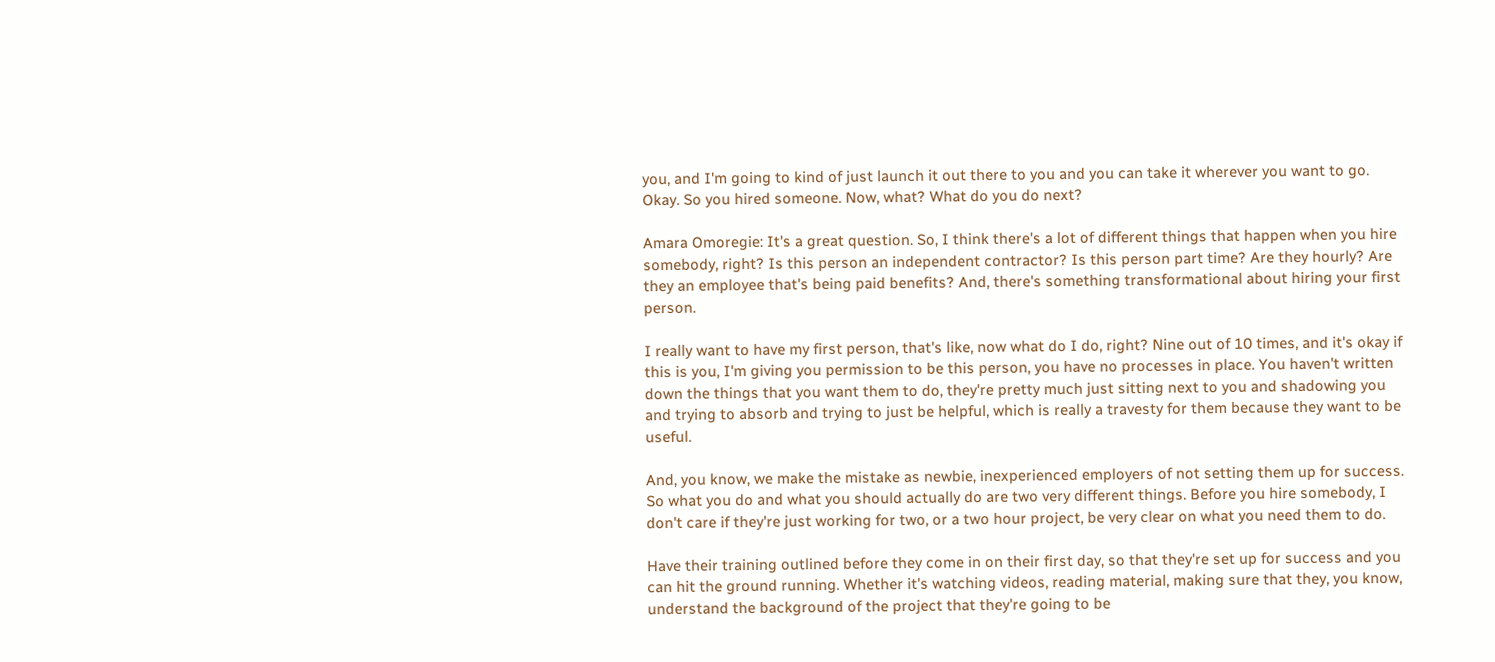you, and I'm going to kind of just launch it out there to you and you can take it wherever you want to go. Okay. So you hired someone. Now, what? What do you do next?

Amara Omoregie: It's a great question. So, I think there's a lot of different things that happen when you hire somebody, right? Is this person an independent contractor? Is this person part time? Are they hourly? Are they an employee that's being paid benefits? And, there's something transformational about hiring your first person.

I really want to have my first person, that's like, now what do I do, right? Nine out of 10 times, and it's okay if this is you, I'm giving you permission to be this person, you have no processes in place. You haven't written down the things that you want them to do, they're pretty much just sitting next to you and shadowing you and trying to absorb and trying to just be helpful, which is really a travesty for them because they want to be useful.

And, you know, we make the mistake as newbie, inexperienced employers of not setting them up for success. So what you do and what you should actually do are two very different things. Before you hire somebody, I don't care if they're just working for two, or a two hour project, be very clear on what you need them to do.

Have their training outlined before they come in on their first day, so that they're set up for success and you can hit the ground running. Whether it's watching videos, reading material, making sure that they, you know, understand the background of the project that they're going to be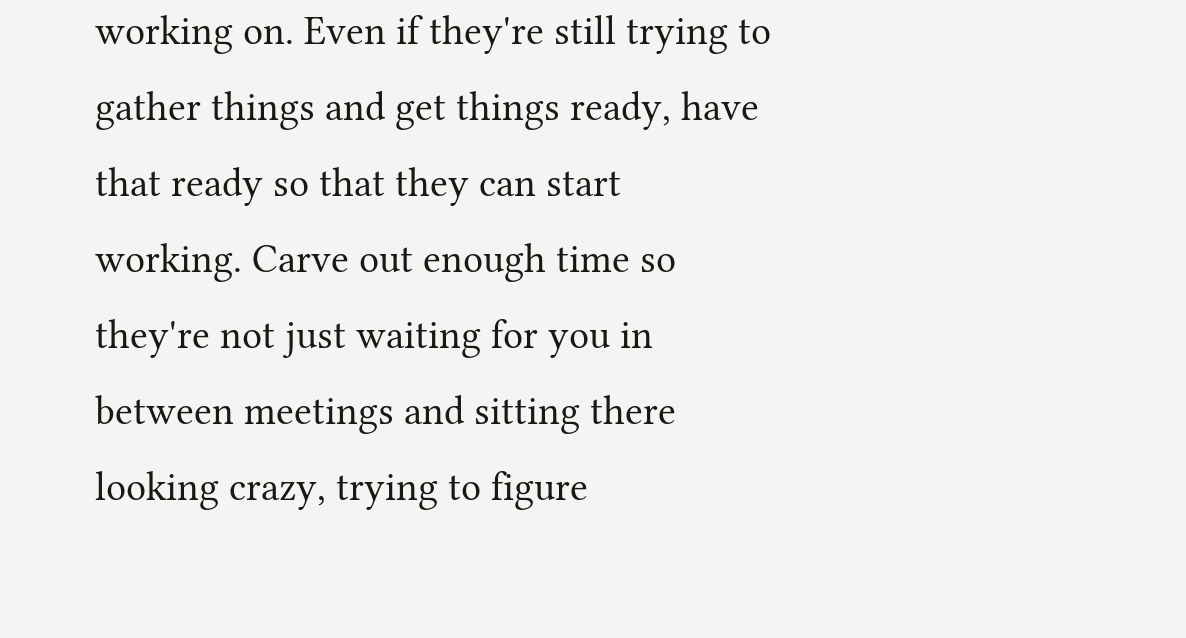working on. Even if they're still trying to gather things and get things ready, have that ready so that they can start working. Carve out enough time so they're not just waiting for you in between meetings and sitting there looking crazy, trying to figure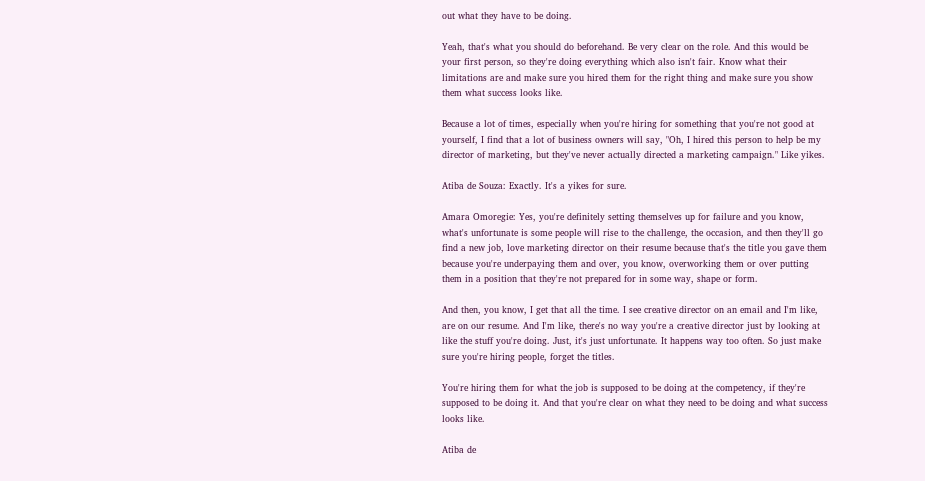out what they have to be doing.

Yeah, that's what you should do beforehand. Be very clear on the role. And this would be your first person, so they're doing everything which also isn't fair. Know what their limitations are and make sure you hired them for the right thing and make sure you show them what success looks like.

Because a lot of times, especially when you're hiring for something that you're not good at yourself, I find that a lot of business owners will say, "Oh, I hired this person to help be my director of marketing, but they've never actually directed a marketing campaign." Like yikes.

Atiba de Souza: Exactly. It's a yikes for sure.

Amara Omoregie: Yes, you're definitely setting themselves up for failure and you know, what's unfortunate is some people will rise to the challenge, the occasion, and then they'll go find a new job, love marketing director on their resume because that's the title you gave them because you're underpaying them and over, you know, overworking them or over putting them in a position that they're not prepared for in some way, shape or form.

And then, you know, I get that all the time. I see creative director on an email and I'm like, are on our resume. And I'm like, there's no way you're a creative director just by looking at like the stuff you're doing. Just, it's just unfortunate. It happens way too often. So just make sure you're hiring people, forget the titles.

You're hiring them for what the job is supposed to be doing at the competency, if they're supposed to be doing it. And that you're clear on what they need to be doing and what success looks like.

Atiba de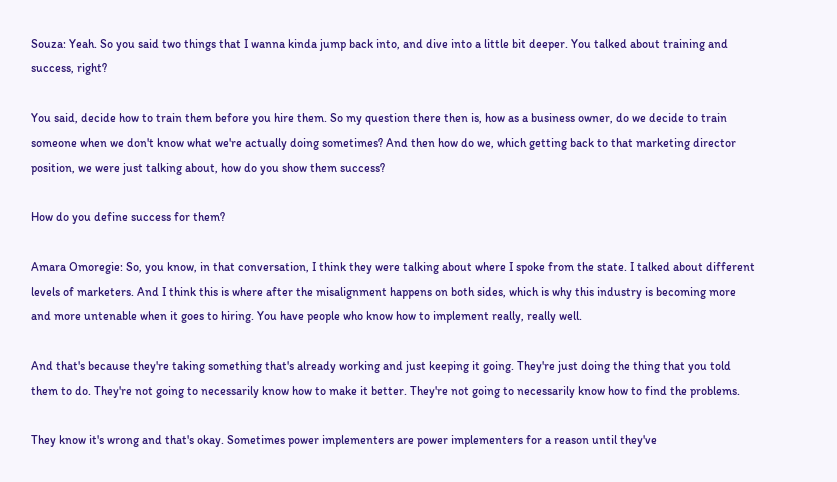Souza: Yeah. So you said two things that I wanna kinda jump back into, and dive into a little bit deeper. You talked about training and success, right?

You said, decide how to train them before you hire them. So my question there then is, how as a business owner, do we decide to train someone when we don't know what we're actually doing sometimes? And then how do we, which getting back to that marketing director position, we were just talking about, how do you show them success?

How do you define success for them?

Amara Omoregie: So, you know, in that conversation, I think they were talking about where I spoke from the state. I talked about different levels of marketers. And I think this is where after the misalignment happens on both sides, which is why this industry is becoming more and more untenable when it goes to hiring. You have people who know how to implement really, really well.

And that's because they're taking something that's already working and just keeping it going. They're just doing the thing that you told them to do. They're not going to necessarily know how to make it better. They're not going to necessarily know how to find the problems.

They know it's wrong and that's okay. Sometimes power implementers are power implementers for a reason until they've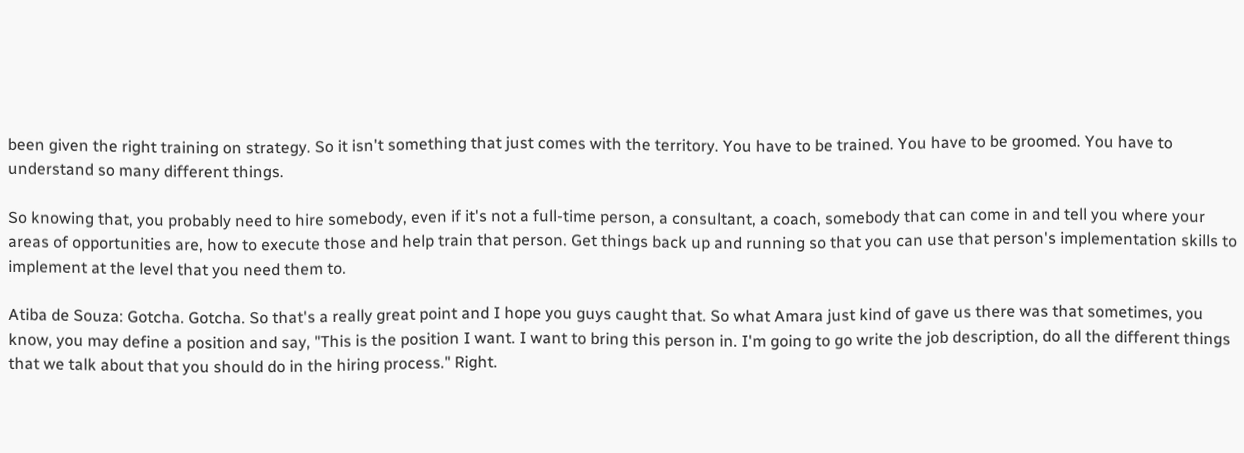been given the right training on strategy. So it isn't something that just comes with the territory. You have to be trained. You have to be groomed. You have to understand so many different things.

So knowing that, you probably need to hire somebody, even if it's not a full-time person, a consultant, a coach, somebody that can come in and tell you where your areas of opportunities are, how to execute those and help train that person. Get things back up and running so that you can use that person's implementation skills to implement at the level that you need them to.

Atiba de Souza: Gotcha. Gotcha. So that's a really great point and I hope you guys caught that. So what Amara just kind of gave us there was that sometimes, you know, you may define a position and say, "This is the position I want. I want to bring this person in. I'm going to go write the job description, do all the different things that we talk about that you should do in the hiring process." Right.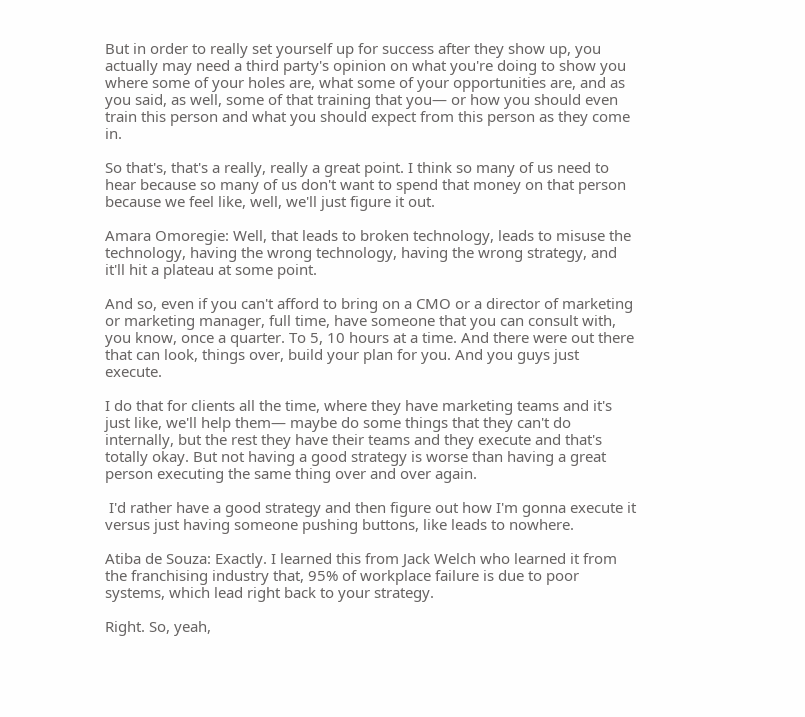But in order to really set yourself up for success after they show up, you actually may need a third party's opinion on what you're doing to show you where some of your holes are, what some of your opportunities are, and as you said, as well, some of that training that you— or how you should even train this person and what you should expect from this person as they come in.

So that's, that's a really, really a great point. I think so many of us need to hear because so many of us don't want to spend that money on that person because we feel like, well, we'll just figure it out.

Amara Omoregie: Well, that leads to broken technology, leads to misuse the technology, having the wrong technology, having the wrong strategy, and it'll hit a plateau at some point.

And so, even if you can't afford to bring on a CMO or a director of marketing or marketing manager, full time, have someone that you can consult with, you know, once a quarter. To 5, 10 hours at a time. And there were out there that can look, things over, build your plan for you. And you guys just execute.

I do that for clients all the time, where they have marketing teams and it's just like, we'll help them— maybe do some things that they can't do internally, but the rest they have their teams and they execute and that's totally okay. But not having a good strategy is worse than having a great person executing the same thing over and over again.

 I'd rather have a good strategy and then figure out how I'm gonna execute it versus just having someone pushing buttons, like leads to nowhere.

Atiba de Souza: Exactly. I learned this from Jack Welch who learned it from the franchising industry that, 95% of workplace failure is due to poor systems, which lead right back to your strategy.

Right. So, yeah,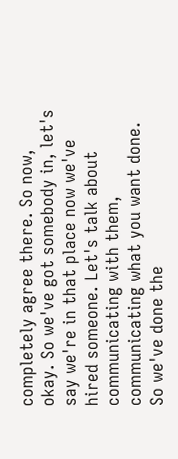completely agree there. So now, okay. So we've got somebody in, let's say we're in that place now we've hired someone. Let's talk about communicating with them, communicating what you want done. So we've done the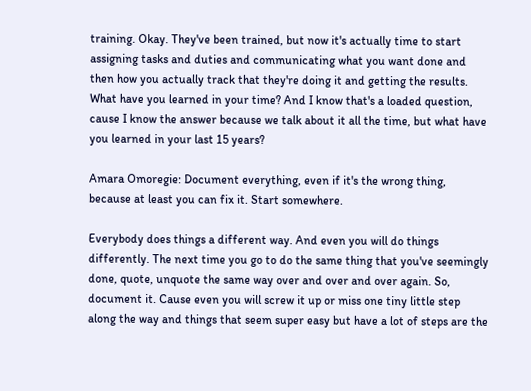training. Okay. They've been trained, but now it's actually time to start assigning tasks and duties and communicating what you want done and then how you actually track that they're doing it and getting the results. What have you learned in your time? And I know that's a loaded question, cause I know the answer because we talk about it all the time, but what have you learned in your last 15 years?

Amara Omoregie: Document everything, even if it's the wrong thing, because at least you can fix it. Start somewhere.

Everybody does things a different way. And even you will do things differently. The next time you go to do the same thing that you've seemingly done, quote, unquote the same way over and over and over again. So, document it. Cause even you will screw it up or miss one tiny little step along the way and things that seem super easy but have a lot of steps are the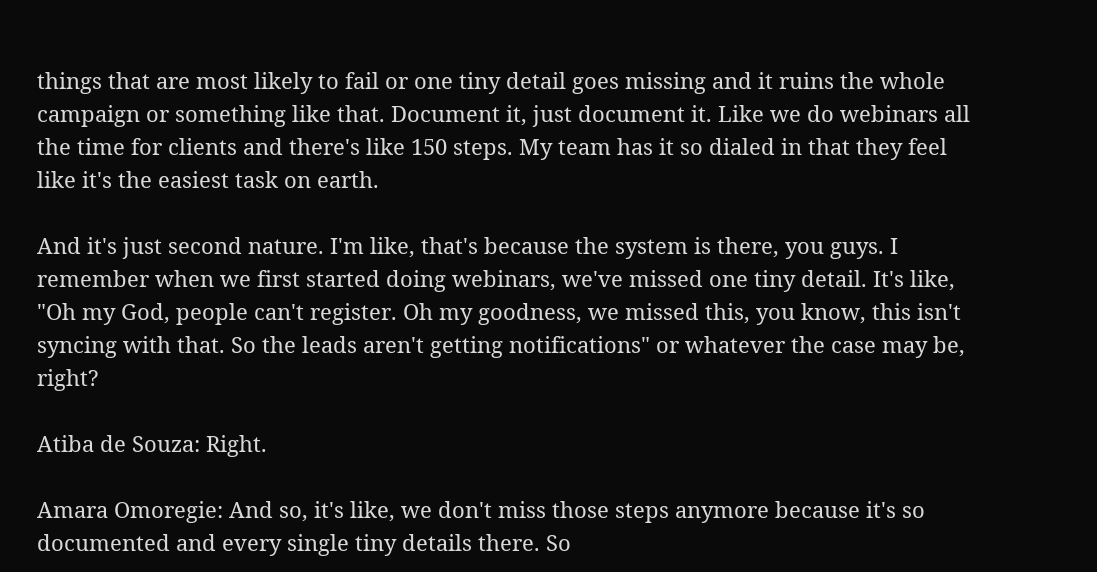things that are most likely to fail or one tiny detail goes missing and it ruins the whole campaign or something like that. Document it, just document it. Like we do webinars all the time for clients and there's like 150 steps. My team has it so dialed in that they feel like it's the easiest task on earth.

And it's just second nature. I'm like, that's because the system is there, you guys. I remember when we first started doing webinars, we've missed one tiny detail. It's like, "Oh my God, people can't register. Oh my goodness, we missed this, you know, this isn't syncing with that. So the leads aren't getting notifications" or whatever the case may be, right?

Atiba de Souza: Right.

Amara Omoregie: And so, it's like, we don't miss those steps anymore because it's so documented and every single tiny details there. So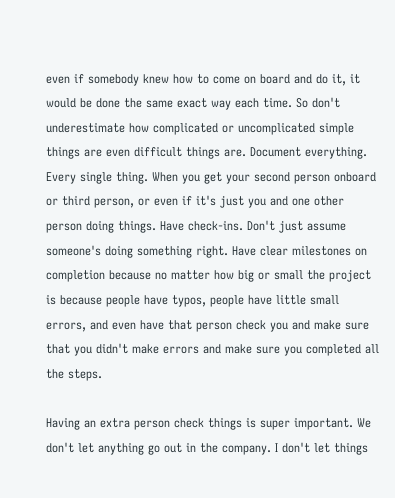even if somebody knew how to come on board and do it, it would be done the same exact way each time. So don't underestimate how complicated or uncomplicated simple things are even difficult things are. Document everything. Every single thing. When you get your second person onboard or third person, or even if it's just you and one other person doing things. Have check-ins. Don't just assume someone's doing something right. Have clear milestones on completion because no matter how big or small the project is because people have typos, people have little small errors, and even have that person check you and make sure that you didn't make errors and make sure you completed all the steps.

Having an extra person check things is super important. We don't let anything go out in the company. I don't let things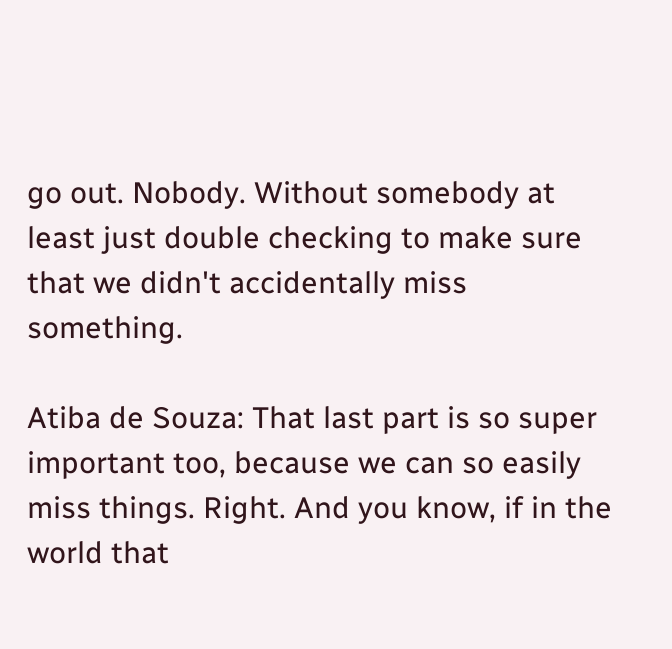go out. Nobody. Without somebody at least just double checking to make sure that we didn't accidentally miss something.

Atiba de Souza: That last part is so super important too, because we can so easily miss things. Right. And you know, if in the world that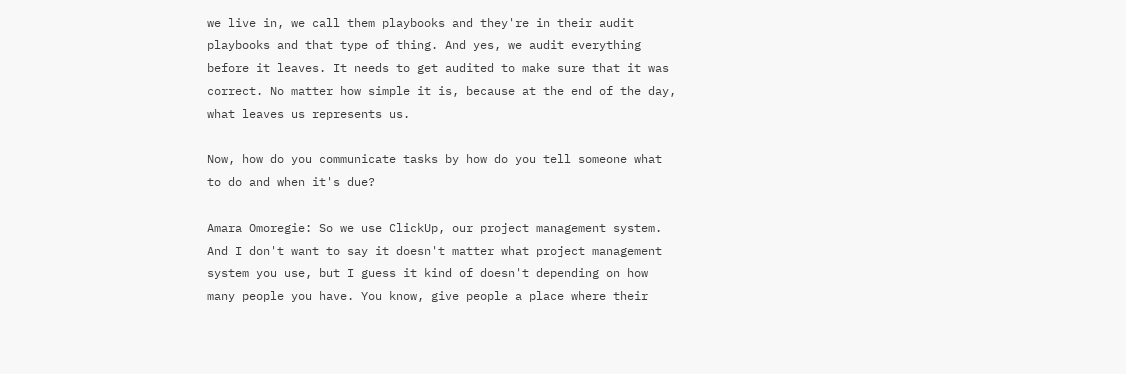we live in, we call them playbooks and they're in their audit playbooks and that type of thing. And yes, we audit everything before it leaves. It needs to get audited to make sure that it was correct. No matter how simple it is, because at the end of the day, what leaves us represents us.

Now, how do you communicate tasks by how do you tell someone what to do and when it's due?

Amara Omoregie: So we use ClickUp, our project management system. And I don't want to say it doesn't matter what project management system you use, but I guess it kind of doesn't depending on how many people you have. You know, give people a place where their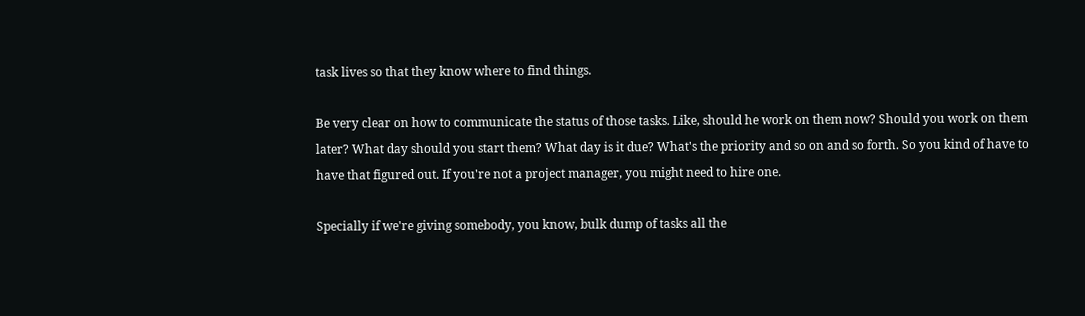task lives so that they know where to find things.

Be very clear on how to communicate the status of those tasks. Like, should he work on them now? Should you work on them later? What day should you start them? What day is it due? What's the priority and so on and so forth. So you kind of have to have that figured out. If you're not a project manager, you might need to hire one.

Specially if we're giving somebody, you know, bulk dump of tasks all the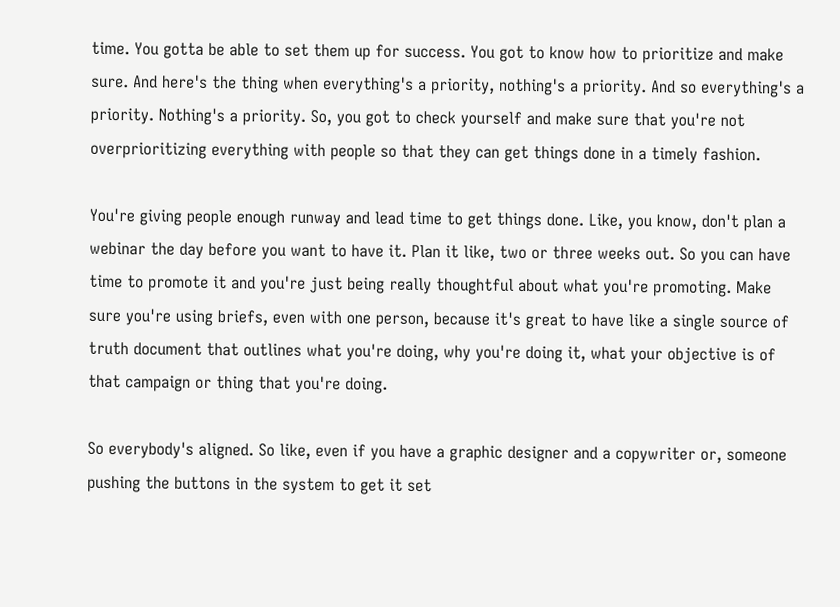time. You gotta be able to set them up for success. You got to know how to prioritize and make sure. And here's the thing when everything's a priority, nothing's a priority. And so everything's a priority. Nothing's a priority. So, you got to check yourself and make sure that you're not overprioritizing everything with people so that they can get things done in a timely fashion.

You're giving people enough runway and lead time to get things done. Like, you know, don't plan a webinar the day before you want to have it. Plan it like, two or three weeks out. So you can have time to promote it and you're just being really thoughtful about what you're promoting. Make sure you're using briefs, even with one person, because it's great to have like a single source of truth document that outlines what you're doing, why you're doing it, what your objective is of that campaign or thing that you're doing.

So everybody's aligned. So like, even if you have a graphic designer and a copywriter or, someone pushing the buttons in the system to get it set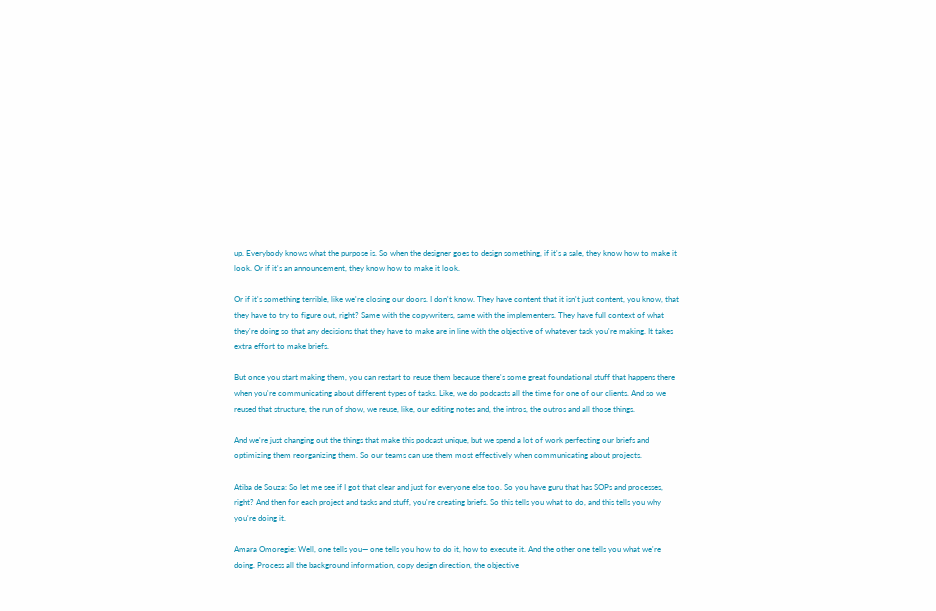up. Everybody knows what the purpose is. So when the designer goes to design something, if it's a sale, they know how to make it look. Or if it's an announcement, they know how to make it look.

Or if it's something terrible, like we're closing our doors. I don't know. They have content that it isn't just content, you know, that they have to try to figure out, right? Same with the copywriters, same with the implementers. They have full context of what they're doing so that any decisions that they have to make are in line with the objective of whatever task you're making. It takes extra effort to make briefs.

But once you start making them, you can restart to reuse them because there's some great foundational stuff that happens there when you're communicating about different types of tasks. Like, we do podcasts all the time for one of our clients. And so we reused that structure, the run of show, we reuse, like, our editing notes and, the intros, the outros and all those things.

And we're just changing out the things that make this podcast unique, but we spend a lot of work perfecting our briefs and optimizing them reorganizing them. So our teams can use them most effectively when communicating about projects.

Atiba de Souza: So let me see if I got that clear and just for everyone else too. So you have guru that has SOPs and processes, right? And then for each project and tasks and stuff, you're creating briefs. So this tells you what to do, and this tells you why you're doing it.

Amara Omoregie: Well, one tells you— one tells you how to do it, how to execute it. And the other one tells you what we're doing. Process all the background information, copy design direction, the objective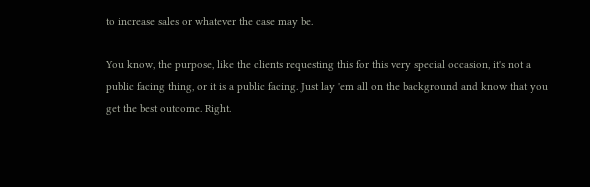to increase sales or whatever the case may be.

You know, the purpose, like the clients requesting this for this very special occasion, it's not a public facing thing, or it is a public facing. Just lay 'em all on the background and know that you get the best outcome. Right.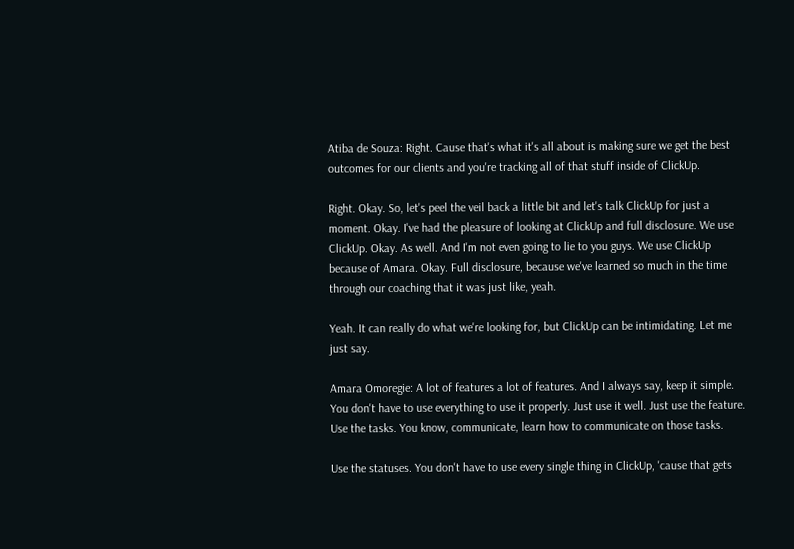Atiba de Souza: Right. Cause that's what it's all about is making sure we get the best outcomes for our clients and you're tracking all of that stuff inside of ClickUp.

Right. Okay. So, let's peel the veil back a little bit and let's talk ClickUp for just a moment. Okay. I've had the pleasure of looking at ClickUp and full disclosure. We use ClickUp. Okay. As well. And I'm not even going to lie to you guys. We use ClickUp because of Amara. Okay. Full disclosure, because we've learned so much in the time through our coaching that it was just like, yeah.

Yeah. It can really do what we're looking for, but ClickUp can be intimidating. Let me just say.

Amara Omoregie: A lot of features a lot of features. And I always say, keep it simple. You don't have to use everything to use it properly. Just use it well. Just use the feature. Use the tasks. You know, communicate, learn how to communicate on those tasks.

Use the statuses. You don't have to use every single thing in ClickUp, 'cause that gets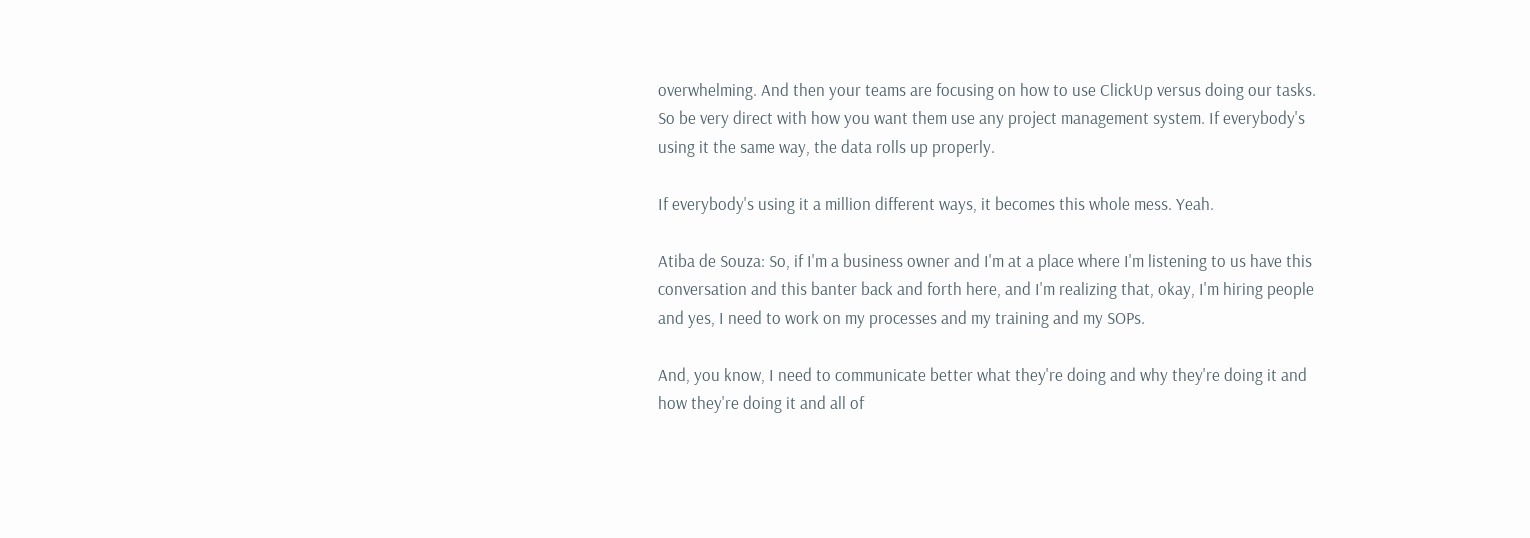overwhelming. And then your teams are focusing on how to use ClickUp versus doing our tasks. So be very direct with how you want them use any project management system. If everybody's using it the same way, the data rolls up properly.

If everybody's using it a million different ways, it becomes this whole mess. Yeah.

Atiba de Souza: So, if I'm a business owner and I'm at a place where I'm listening to us have this conversation and this banter back and forth here, and I'm realizing that, okay, I'm hiring people and yes, I need to work on my processes and my training and my SOPs.

And, you know, I need to communicate better what they're doing and why they're doing it and how they're doing it and all of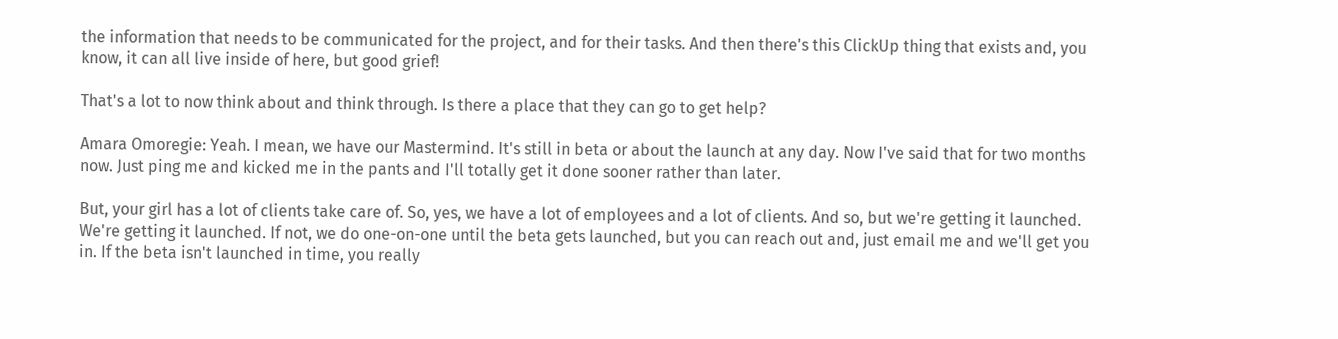the information that needs to be communicated for the project, and for their tasks. And then there's this ClickUp thing that exists and, you know, it can all live inside of here, but good grief!

That's a lot to now think about and think through. Is there a place that they can go to get help?

Amara Omoregie: Yeah. I mean, we have our Mastermind. It's still in beta or about the launch at any day. Now I've said that for two months now. Just ping me and kicked me in the pants and I'll totally get it done sooner rather than later.

But, your girl has a lot of clients take care of. So, yes, we have a lot of employees and a lot of clients. And so, but we're getting it launched. We're getting it launched. If not, we do one-on-one until the beta gets launched, but you can reach out and, just email me and we'll get you in. If the beta isn't launched in time, you really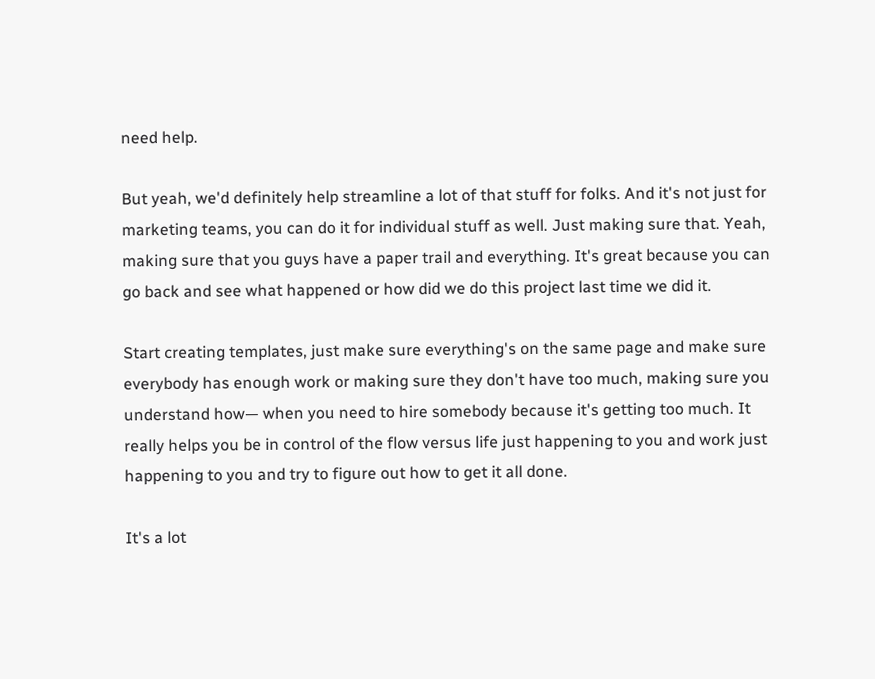need help.

But yeah, we'd definitely help streamline a lot of that stuff for folks. And it's not just for marketing teams, you can do it for individual stuff as well. Just making sure that. Yeah, making sure that you guys have a paper trail and everything. It's great because you can go back and see what happened or how did we do this project last time we did it.

Start creating templates, just make sure everything's on the same page and make sure everybody has enough work or making sure they don't have too much, making sure you understand how— when you need to hire somebody because it's getting too much. It really helps you be in control of the flow versus life just happening to you and work just happening to you and try to figure out how to get it all done.

It's a lot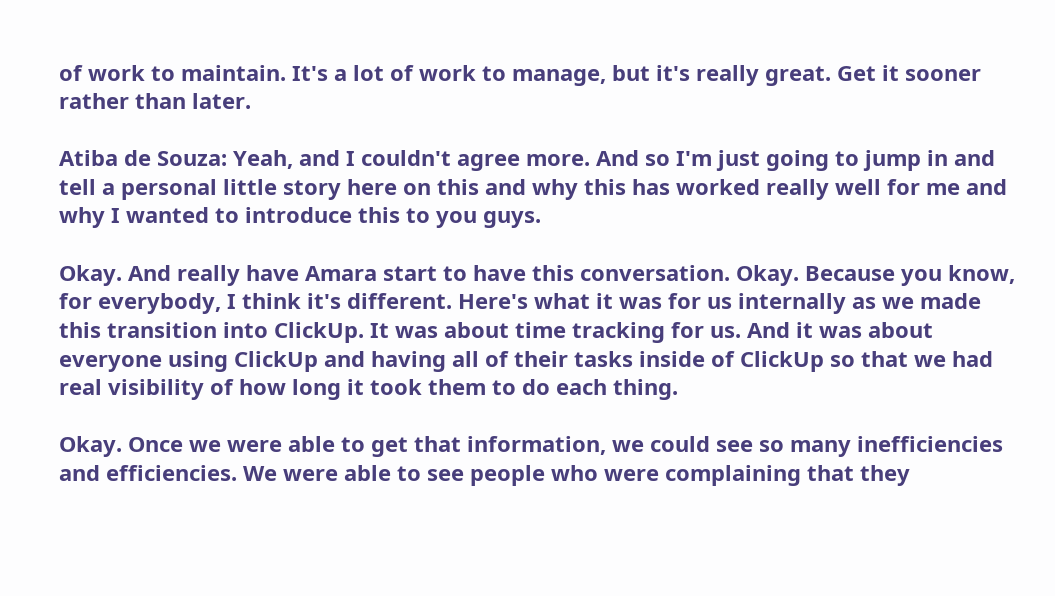of work to maintain. It's a lot of work to manage, but it's really great. Get it sooner rather than later.

Atiba de Souza: Yeah, and I couldn't agree more. And so I'm just going to jump in and tell a personal little story here on this and why this has worked really well for me and why I wanted to introduce this to you guys.

Okay. And really have Amara start to have this conversation. Okay. Because you know, for everybody, I think it's different. Here's what it was for us internally as we made this transition into ClickUp. It was about time tracking for us. And it was about everyone using ClickUp and having all of their tasks inside of ClickUp so that we had real visibility of how long it took them to do each thing.

Okay. Once we were able to get that information, we could see so many inefficiencies and efficiencies. We were able to see people who were complaining that they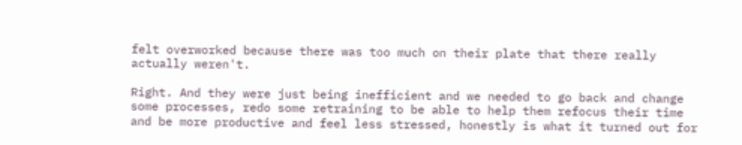felt overworked because there was too much on their plate that there really actually weren't.

Right. And they were just being inefficient and we needed to go back and change some processes, redo some retraining to be able to help them refocus their time and be more productive and feel less stressed, honestly is what it turned out for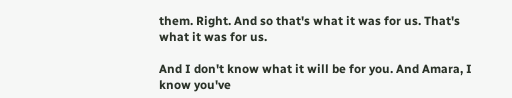them. Right. And so that's what it was for us. That's what it was for us.

And I don't know what it will be for you. And Amara, I know you've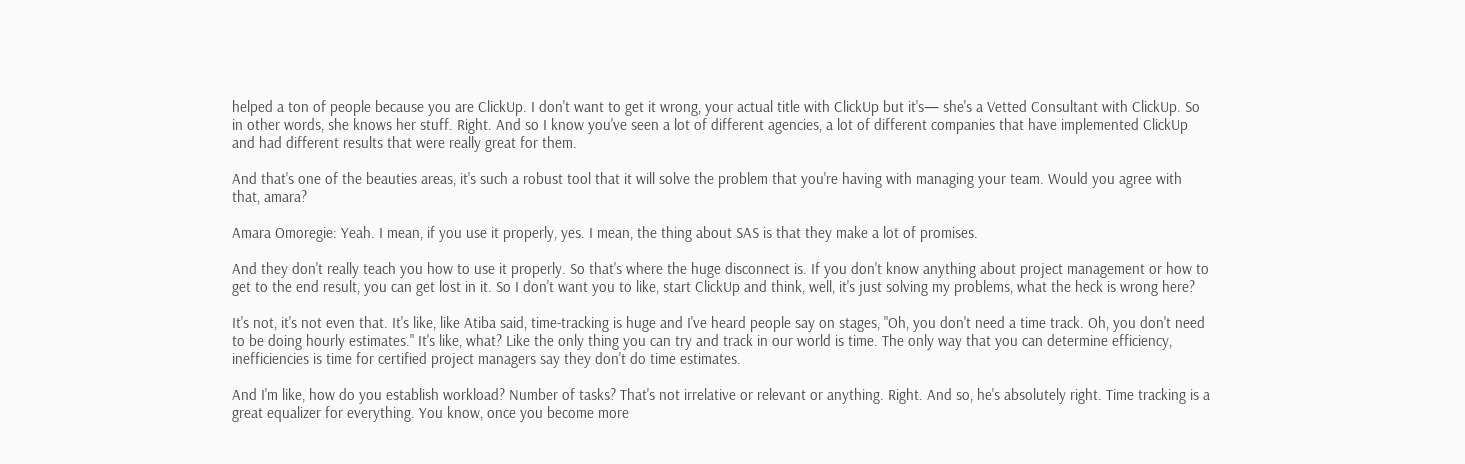helped a ton of people because you are ClickUp. I don't want to get it wrong, your actual title with ClickUp but it's— she's a Vetted Consultant with ClickUp. So in other words, she knows her stuff. Right. And so I know you've seen a lot of different agencies, a lot of different companies that have implemented ClickUp and had different results that were really great for them.

And that's one of the beauties areas, it's such a robust tool that it will solve the problem that you're having with managing your team. Would you agree with that, amara?

Amara Omoregie: Yeah. I mean, if you use it properly, yes. I mean, the thing about SAS is that they make a lot of promises.

And they don't really teach you how to use it properly. So that's where the huge disconnect is. If you don't know anything about project management or how to get to the end result, you can get lost in it. So I don't want you to like, start ClickUp and think, well, it's just solving my problems, what the heck is wrong here?

It's not, it's not even that. It's like, like Atiba said, time-tracking is huge and I've heard people say on stages, "Oh, you don't need a time track. Oh, you don't need to be doing hourly estimates." It's like, what? Like the only thing you can try and track in our world is time. The only way that you can determine efficiency, inefficiencies is time for certified project managers say they don't do time estimates.

And I'm like, how do you establish workload? Number of tasks? That's not irrelative or relevant or anything. Right. And so, he's absolutely right. Time tracking is a great equalizer for everything. You know, once you become more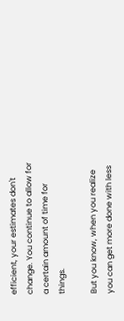efficient, your estimates don't change. You continue to allow for a certain amount of time for things.

But you know, when you realize you can get more done with less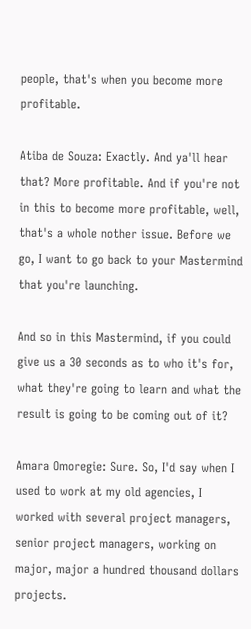people, that's when you become more profitable.

Atiba de Souza: Exactly. And ya'll hear that? More profitable. And if you're not in this to become more profitable, well, that's a whole nother issue. Before we go, I want to go back to your Mastermind that you're launching.

And so in this Mastermind, if you could give us a 30 seconds as to who it's for, what they're going to learn and what the result is going to be coming out of it?

Amara Omoregie: Sure. So, I'd say when I used to work at my old agencies, I worked with several project managers, senior project managers, working on major, major a hundred thousand dollars projects.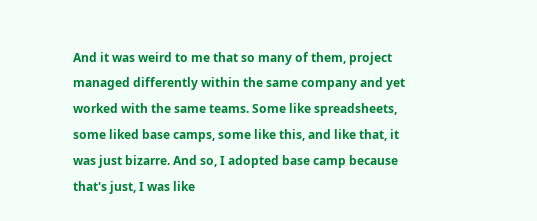And it was weird to me that so many of them, project managed differently within the same company and yet worked with the same teams. Some like spreadsheets, some liked base camps, some like this, and like that, it was just bizarre. And so, I adopted base camp because that's just, I was like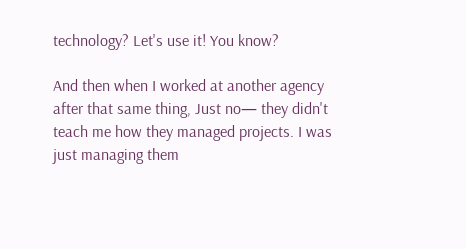technology? Let's use it! You know?

And then when I worked at another agency after that same thing, Just no— they didn't teach me how they managed projects. I was just managing them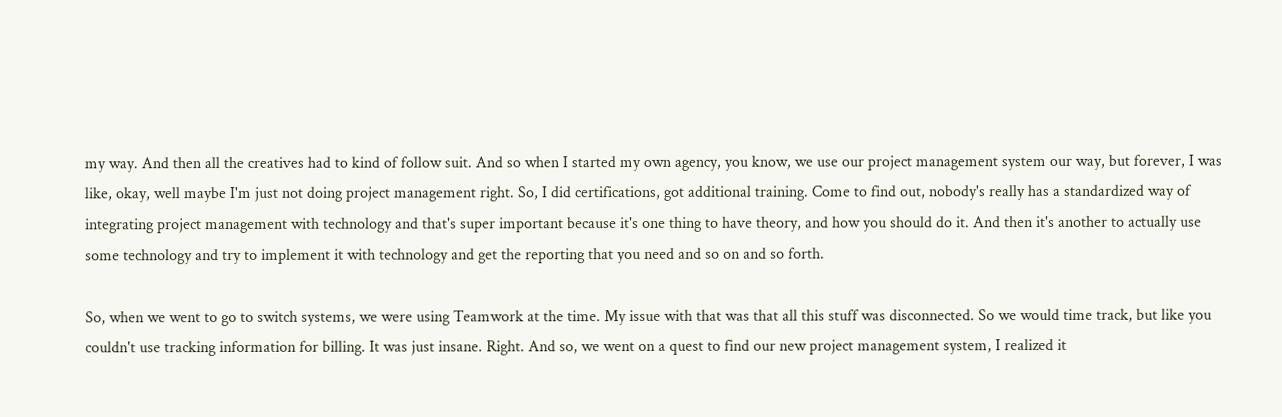my way. And then all the creatives had to kind of follow suit. And so when I started my own agency, you know, we use our project management system our way, but forever, I was like, okay, well maybe I'm just not doing project management right. So, I did certifications, got additional training. Come to find out, nobody's really has a standardized way of integrating project management with technology and that's super important because it's one thing to have theory, and how you should do it. And then it's another to actually use some technology and try to implement it with technology and get the reporting that you need and so on and so forth.

So, when we went to go to switch systems, we were using Teamwork at the time. My issue with that was that all this stuff was disconnected. So we would time track, but like you couldn't use tracking information for billing. It was just insane. Right. And so, we went on a quest to find our new project management system, I realized it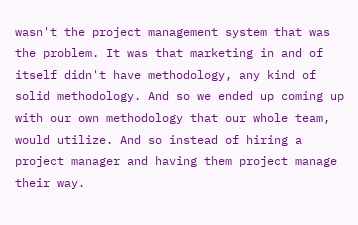wasn't the project management system that was the problem. It was that marketing in and of itself didn't have methodology, any kind of solid methodology. And so we ended up coming up with our own methodology that our whole team, would utilize. And so instead of hiring a project manager and having them project manage their way.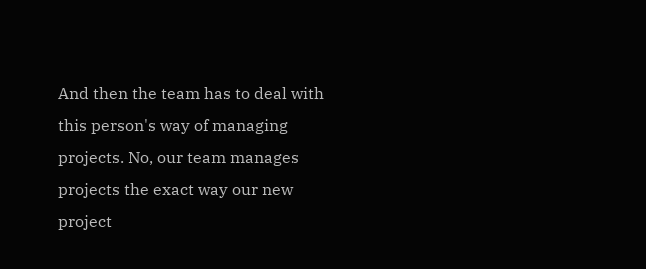And then the team has to deal with this person's way of managing projects. No, our team manages projects the exact way our new project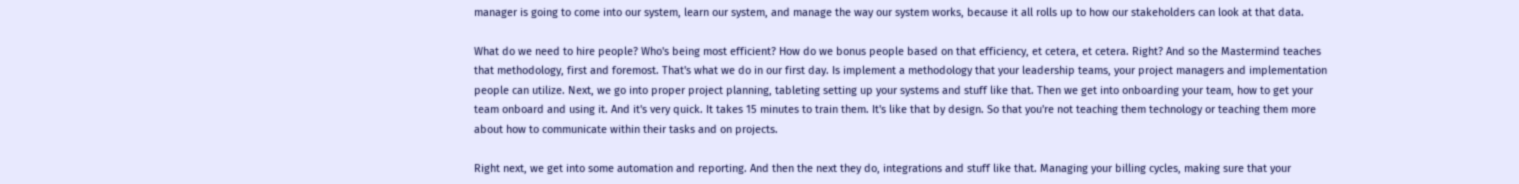manager is going to come into our system, learn our system, and manage the way our system works, because it all rolls up to how our stakeholders can look at that data.

What do we need to hire people? Who's being most efficient? How do we bonus people based on that efficiency, et cetera, et cetera. Right? And so the Mastermind teaches that methodology, first and foremost. That's what we do in our first day. Is implement a methodology that your leadership teams, your project managers and implementation people can utilize. Next, we go into proper project planning, tableting setting up your systems and stuff like that. Then we get into onboarding your team, how to get your team onboard and using it. And it's very quick. It takes 15 minutes to train them. It's like that by design. So that you're not teaching them technology or teaching them more about how to communicate within their tasks and on projects.

Right next, we get into some automation and reporting. And then the next they do, integrations and stuff like that. Managing your billing cycles, making sure that your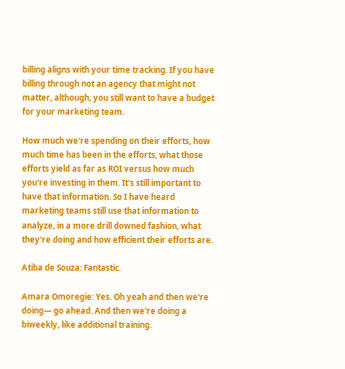billing aligns with your time tracking. If you have billing through not an agency that might not matter, although, you still want to have a budget for your marketing team.

How much we're spending on their efforts, how much time has been in the efforts, what those efforts yield as far as ROI versus how much you're investing in them. It's still important to have that information. So I have heard marketing teams still use that information to analyze, in a more drill downed fashion, what they're doing and how efficient their efforts are.

Atiba de Souza: Fantastic.

Amara Omoregie: Yes. Oh yeah and then we're doing— go ahead. And then we're doing a biweekly, like additional training.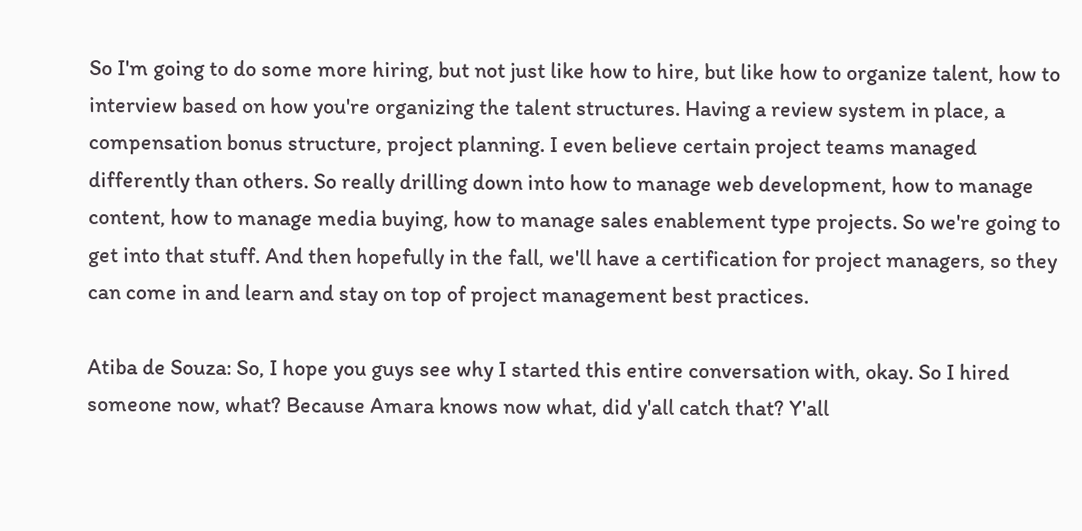So I'm going to do some more hiring, but not just like how to hire, but like how to organize talent, how to interview based on how you're organizing the talent structures. Having a review system in place, a compensation bonus structure, project planning. I even believe certain project teams managed differently than others. So really drilling down into how to manage web development, how to manage content, how to manage media buying, how to manage sales enablement type projects. So we're going to get into that stuff. And then hopefully in the fall, we'll have a certification for project managers, so they can come in and learn and stay on top of project management best practices.

Atiba de Souza: So, I hope you guys see why I started this entire conversation with, okay. So I hired someone now, what? Because Amara knows now what, did y'all catch that? Y'all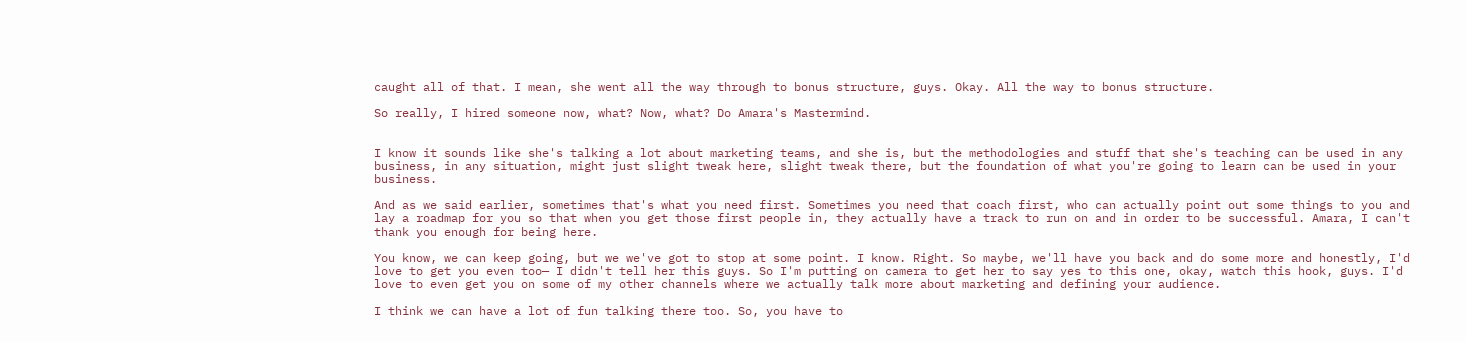caught all of that. I mean, she went all the way through to bonus structure, guys. Okay. All the way to bonus structure.

So really, I hired someone now, what? Now, what? Do Amara's Mastermind.


I know it sounds like she's talking a lot about marketing teams, and she is, but the methodologies and stuff that she's teaching can be used in any business, in any situation, might just slight tweak here, slight tweak there, but the foundation of what you're going to learn can be used in your business.

And as we said earlier, sometimes that's what you need first. Sometimes you need that coach first, who can actually point out some things to you and lay a roadmap for you so that when you get those first people in, they actually have a track to run on and in order to be successful. Amara, I can't thank you enough for being here.

You know, we can keep going, but we we've got to stop at some point. I know. Right. So maybe, we'll have you back and do some more and honestly, I'd love to get you even too— I didn't tell her this guys. So I'm putting on camera to get her to say yes to this one, okay, watch this hook, guys. I'd love to even get you on some of my other channels where we actually talk more about marketing and defining your audience.

I think we can have a lot of fun talking there too. So, you have to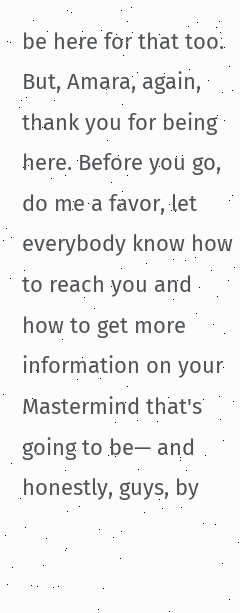be here for that too. But, Amara, again, thank you for being here. Before you go, do me a favor, let everybody know how to reach you and how to get more information on your Mastermind that's going to be— and honestly, guys, by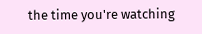the time you're watching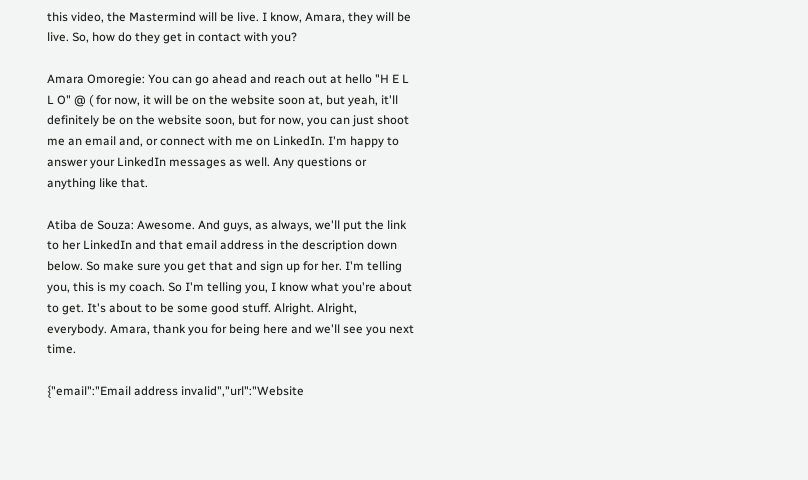this video, the Mastermind will be live. I know, Amara, they will be live. So, how do they get in contact with you?

Amara Omoregie: You can go ahead and reach out at hello "H E L L O" @ ( for now, it will be on the website soon at, but yeah, it'll definitely be on the website soon, but for now, you can just shoot me an email and, or connect with me on LinkedIn. I'm happy to answer your LinkedIn messages as well. Any questions or anything like that.

Atiba de Souza: Awesome. And guys, as always, we'll put the link to her LinkedIn and that email address in the description down below. So make sure you get that and sign up for her. I'm telling you, this is my coach. So I'm telling you, I know what you're about to get. It's about to be some good stuff. Alright. Alright, everybody. Amara, thank you for being here and we'll see you next time.

{"email":"Email address invalid","url":"Website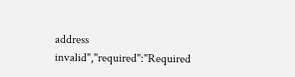address invalid","required":"Required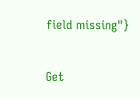field missing"}


Get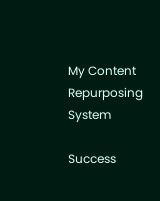My Content Repurposing System

Success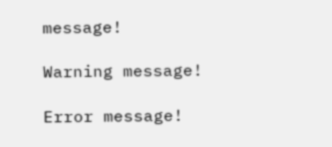message!

Warning message!

Error message!